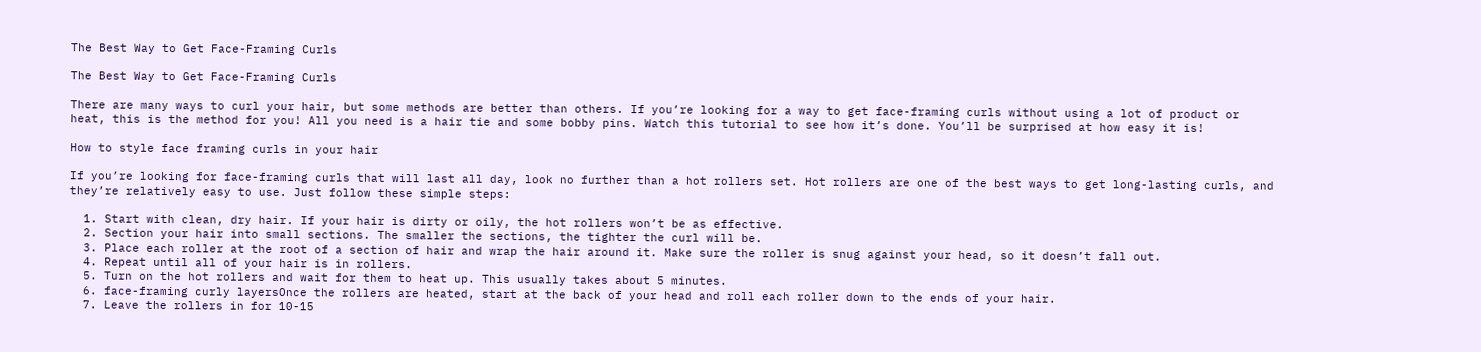The Best Way to Get Face-Framing Curls

The Best Way to Get Face-Framing Curls

There are many ways to curl your hair, but some methods are better than others. If you’re looking for a way to get face-framing curls without using a lot of product or heat, this is the method for you! All you need is a hair tie and some bobby pins. Watch this tutorial to see how it’s done. You’ll be surprised at how easy it is!

How to style face framing curls in your hair

If you’re looking for face-framing curls that will last all day, look no further than a hot rollers set. Hot rollers are one of the best ways to get long-lasting curls, and they’re relatively easy to use. Just follow these simple steps:

  1. Start with clean, dry hair. If your hair is dirty or oily, the hot rollers won’t be as effective.
  2. Section your hair into small sections. The smaller the sections, the tighter the curl will be.
  3. Place each roller at the root of a section of hair and wrap the hair around it. Make sure the roller is snug against your head, so it doesn’t fall out.
  4. Repeat until all of your hair is in rollers.
  5. Turn on the hot rollers and wait for them to heat up. This usually takes about 5 minutes.
  6. face-framing curly layersOnce the rollers are heated, start at the back of your head and roll each roller down to the ends of your hair.
  7. Leave the rollers in for 10-15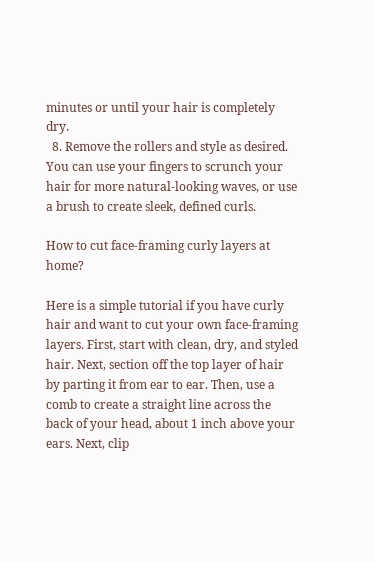minutes or until your hair is completely dry.
  8. Remove the rollers and style as desired. You can use your fingers to scrunch your hair for more natural-looking waves, or use a brush to create sleek, defined curls.

How to cut face-framing curly layers at home?

Here is a simple tutorial if you have curly hair and want to cut your own face-framing layers. First, start with clean, dry, and styled hair. Next, section off the top layer of hair by parting it from ear to ear. Then, use a comb to create a straight line across the back of your head, about 1 inch above your ears. Next, clip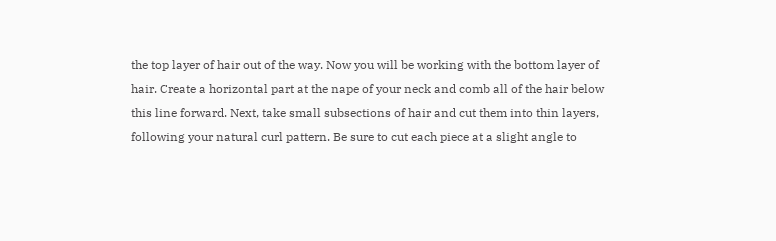the top layer of hair out of the way. Now you will be working with the bottom layer of hair. Create a horizontal part at the nape of your neck and comb all of the hair below this line forward. Next, take small subsections of hair and cut them into thin layers, following your natural curl pattern. Be sure to cut each piece at a slight angle to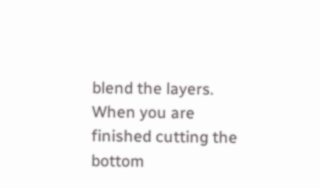blend the layers. When you are finished cutting the bottom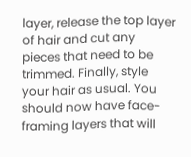layer, release the top layer of hair and cut any pieces that need to be trimmed. Finally, style your hair as usual. You should now have face-framing layers that will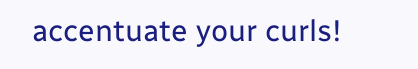accentuate your curls!